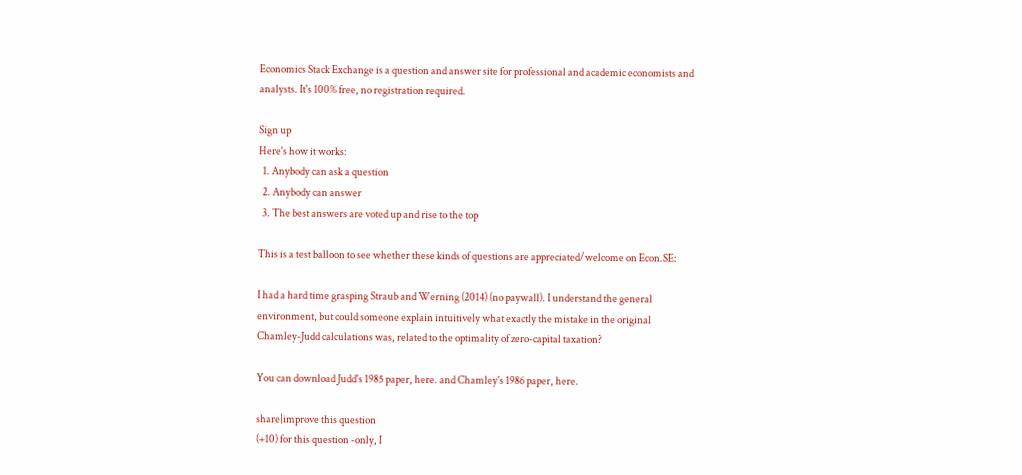Economics Stack Exchange is a question and answer site for professional and academic economists and analysts. It's 100% free, no registration required.

Sign up
Here's how it works:
  1. Anybody can ask a question
  2. Anybody can answer
  3. The best answers are voted up and rise to the top

This is a test balloon to see whether these kinds of questions are appreciated/welcome on Econ.SE:

I had a hard time grasping Straub and Werning (2014) (no paywall). I understand the general environment, but could someone explain intuitively what exactly the mistake in the original Chamley-Judd calculations was, related to the optimality of zero-capital taxation?

You can download Judd's 1985 paper, here. and Chamley's 1986 paper, here.

share|improve this question
(+10) for this question -only, I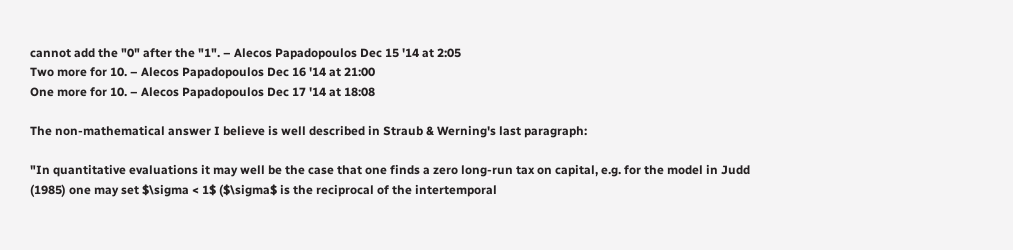cannot add the "0" after the "1". – Alecos Papadopoulos Dec 15 '14 at 2:05
Two more for 10. – Alecos Papadopoulos Dec 16 '14 at 21:00
One more for 10. – Alecos Papadopoulos Dec 17 '14 at 18:08

The non-mathematical answer I believe is well described in Straub & Werning's last paragraph:

"In quantitative evaluations it may well be the case that one finds a zero long-run tax on capital, e.g. for the model in Judd (1985) one may set $\sigma < 1$ ($\sigma$ is the reciprocal of the intertemporal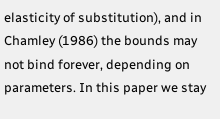elasticity of substitution), and in Chamley (1986) the bounds may not bind forever, depending on parameters. In this paper we stay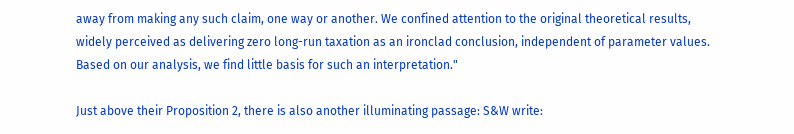away from making any such claim, one way or another. We confined attention to the original theoretical results, widely perceived as delivering zero long-run taxation as an ironclad conclusion, independent of parameter values. Based on our analysis, we find little basis for such an interpretation."

Just above their Proposition 2, there is also another illuminating passage: S&W write: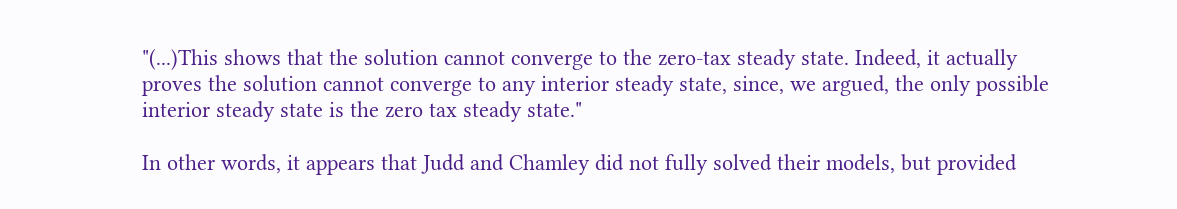"(...)This shows that the solution cannot converge to the zero-tax steady state. Indeed, it actually proves the solution cannot converge to any interior steady state, since, we argued, the only possible interior steady state is the zero tax steady state."

In other words, it appears that Judd and Chamley did not fully solved their models, but provided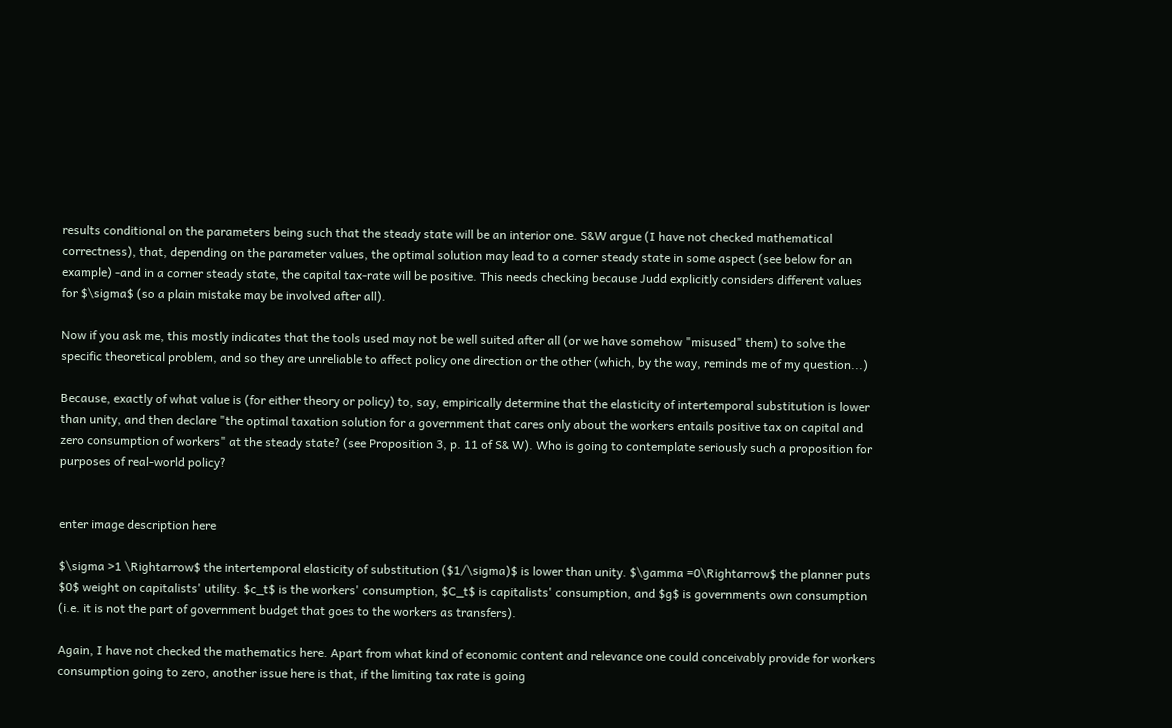results conditional on the parameters being such that the steady state will be an interior one. S&W argue (I have not checked mathematical correctness), that, depending on the parameter values, the optimal solution may lead to a corner steady state in some aspect (see below for an example) -and in a corner steady state, the capital tax-rate will be positive. This needs checking because Judd explicitly considers different values for $\sigma$ (so a plain mistake may be involved after all).

Now if you ask me, this mostly indicates that the tools used may not be well suited after all (or we have somehow "misused" them) to solve the specific theoretical problem, and so they are unreliable to affect policy one direction or the other (which, by the way, reminds me of my question...)

Because, exactly of what value is (for either theory or policy) to, say, empirically determine that the elasticity of intertemporal substitution is lower than unity, and then declare "the optimal taxation solution for a government that cares only about the workers entails positive tax on capital and zero consumption of workers" at the steady state? (see Proposition 3, p. 11 of S& W). Who is going to contemplate seriously such a proposition for purposes of real-world policy?


enter image description here

$\sigma >1 \Rightarrow$ the intertemporal elasticity of substitution ($1/\sigma)$ is lower than unity. $\gamma =0\Rightarrow$ the planner puts $0$ weight on capitalists' utility. $c_t$ is the workers' consumption, $C_t$ is capitalists' consumption, and $g$ is governments own consumption (i.e. it is not the part of government budget that goes to the workers as transfers).

Again, I have not checked the mathematics here. Apart from what kind of economic content and relevance one could conceivably provide for workers consumption going to zero, another issue here is that, if the limiting tax rate is going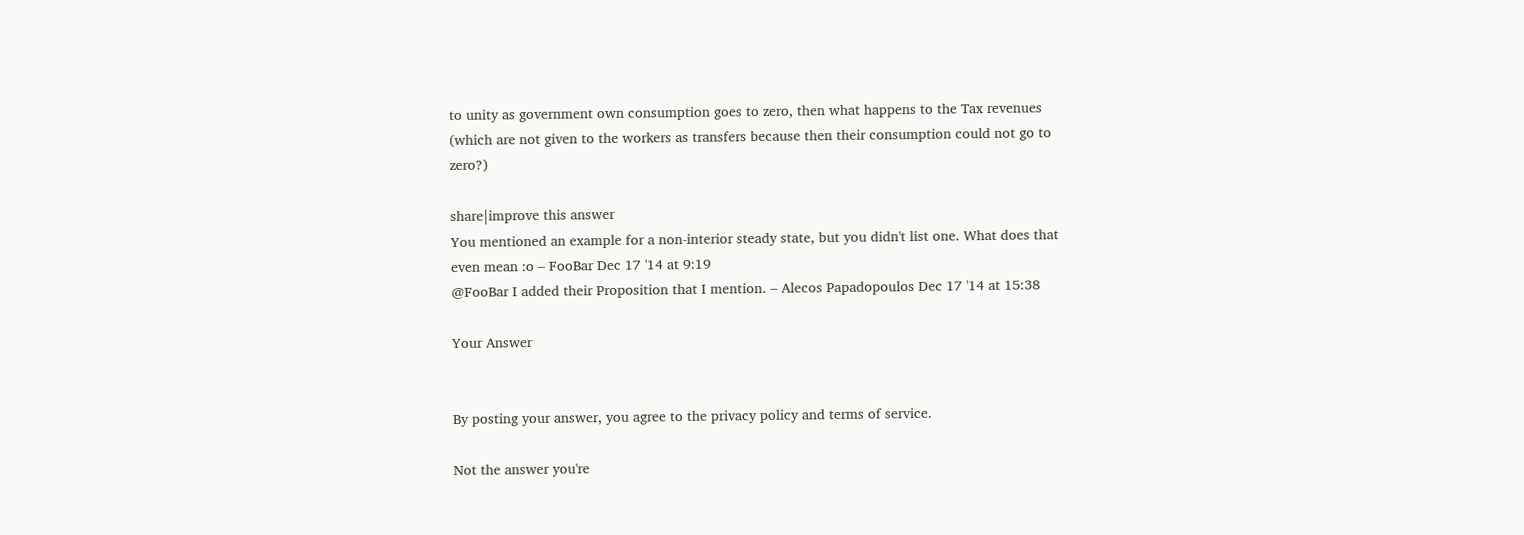to unity as government own consumption goes to zero, then what happens to the Tax revenues (which are not given to the workers as transfers because then their consumption could not go to zero?)

share|improve this answer
You mentioned an example for a non-interior steady state, but you didn't list one. What does that even mean :o – FooBar Dec 17 '14 at 9:19
@FooBar I added their Proposition that I mention. – Alecos Papadopoulos Dec 17 '14 at 15:38

Your Answer


By posting your answer, you agree to the privacy policy and terms of service.

Not the answer you're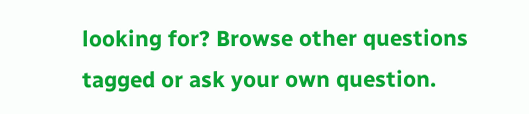looking for? Browse other questions tagged or ask your own question.